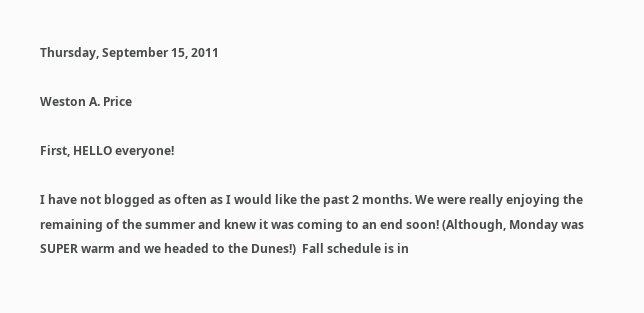Thursday, September 15, 2011

Weston A. Price

First, HELLO everyone!

I have not blogged as often as I would like the past 2 months. We were really enjoying the remaining of the summer and knew it was coming to an end soon! (Although, Monday was SUPER warm and we headed to the Dunes!)  Fall schedule is in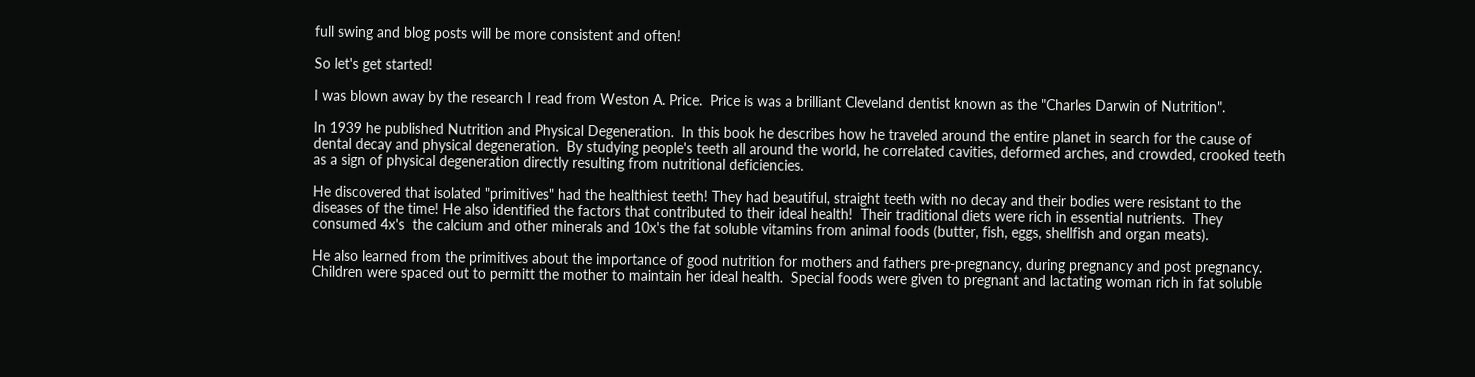full swing and blog posts will be more consistent and often!

So let's get started!

I was blown away by the research I read from Weston A. Price.  Price is was a brilliant Cleveland dentist known as the "Charles Darwin of Nutrition".

In 1939 he published Nutrition and Physical Degeneration.  In this book he describes how he traveled around the entire planet in search for the cause of dental decay and physical degeneration.  By studying people's teeth all around the world, he correlated cavities, deformed arches, and crowded, crooked teeth as a sign of physical degeneration directly resulting from nutritional deficiencies.

He discovered that isolated "primitives" had the healthiest teeth! They had beautiful, straight teeth with no decay and their bodies were resistant to the diseases of the time! He also identified the factors that contributed to their ideal health!  Their traditional diets were rich in essential nutrients.  They consumed 4x's  the calcium and other minerals and 10x's the fat soluble vitamins from animal foods (butter, fish, eggs, shellfish and organ meats).

He also learned from the primitives about the importance of good nutrition for mothers and fathers pre-pregnancy, during pregnancy and post pregnancy.  Children were spaced out to permitt the mother to maintain her ideal health.  Special foods were given to pregnant and lactating woman rich in fat soluble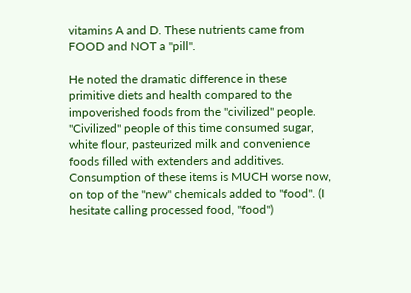vitamins A and D. These nutrients came from FOOD and NOT a "pill".

He noted the dramatic difference in these primitive diets and health compared to the impoverished foods from the "civilized" people.  "Civilized" people of this time consumed sugar, white flour, pasteurized milk and convenience foods filled with extenders and additives.  Consumption of these items is MUCH worse now, on top of the "new" chemicals added to "food". (I hesitate calling processed food, "food")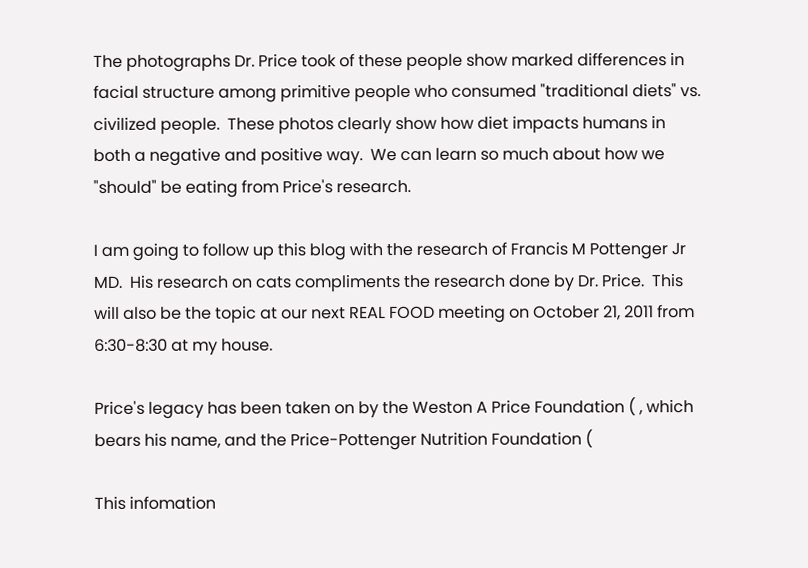The photographs Dr. Price took of these people show marked differences in facial structure among primitive people who consumed "traditional diets" vs. civilized people.  These photos clearly show how diet impacts humans in both a negative and positive way.  We can learn so much about how we "should" be eating from Price's research.

I am going to follow up this blog with the research of Francis M Pottenger Jr MD.  His research on cats compliments the research done by Dr. Price.  This will also be the topic at our next REAL FOOD meeting on October 21, 2011 from 6:30-8:30 at my house.

Price's legacy has been taken on by the Weston A Price Foundation ( , which bears his name, and the Price-Pottenger Nutrition Foundation (

This infomation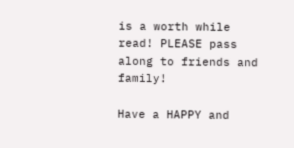is a worth while read! PLEASE pass along to friends and family!

Have a HAPPY and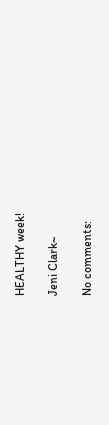HEALTHY week!

Jeni Clark~

No comments: